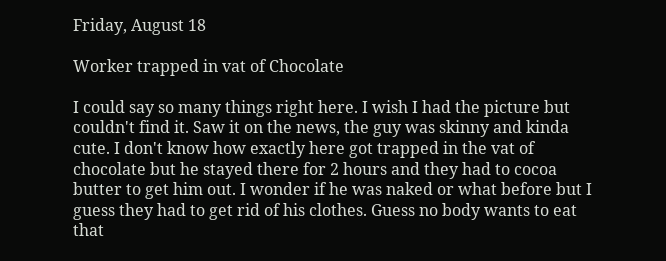Friday, August 18

Worker trapped in vat of Chocolate

I could say so many things right here. I wish I had the picture but couldn't find it. Saw it on the news, the guy was skinny and kinda cute. I don't know how exactly here got trapped in the vat of chocolate but he stayed there for 2 hours and they had to cocoa butter to get him out. I wonder if he was naked or what before but I guess they had to get rid of his clothes. Guess no body wants to eat that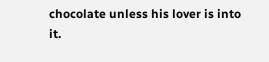chocolate unless his lover is into it.